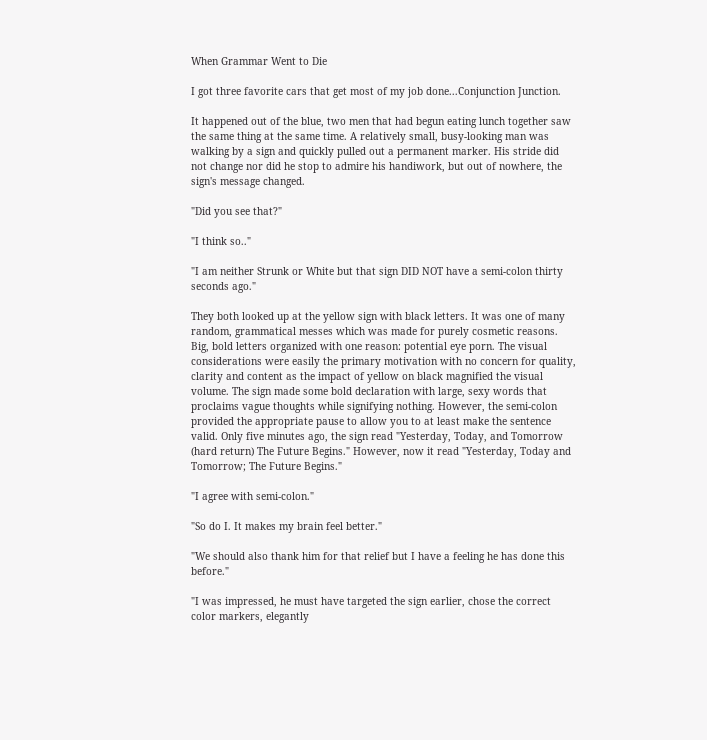When Grammar Went to Die

I got three favorite cars that get most of my job done...Conjunction Junction.

It happened out of the blue, two men that had begun eating lunch together saw the same thing at the same time. A relatively small, busy-looking man was walking by a sign and quickly pulled out a permanent marker. His stride did not change nor did he stop to admire his handiwork, but out of nowhere, the sign's message changed.

"Did you see that?"

"I think so.."

"I am neither Strunk or White but that sign DID NOT have a semi-colon thirty seconds ago."

They both looked up at the yellow sign with black letters. It was one of many random, grammatical messes which was made for purely cosmetic reasons. Big, bold letters organized with one reason: potential eye porn. The visual considerations were easily the primary motivation with no concern for quality, clarity and content as the impact of yellow on black magnified the visual volume. The sign made some bold declaration with large, sexy words that proclaims vague thoughts while signifying nothing. However, the semi-colon provided the appropriate pause to allow you to at least make the sentence valid. Only five minutes ago, the sign read "Yesterday, Today, and Tomorrow (hard return) The Future Begins." However, now it read "Yesterday, Today and Tomorrow; The Future Begins."

"I agree with semi-colon."

"So do I. It makes my brain feel better."

"We should also thank him for that relief but I have a feeling he has done this before."

"I was impressed, he must have targeted the sign earlier, chose the correct color markers, elegantly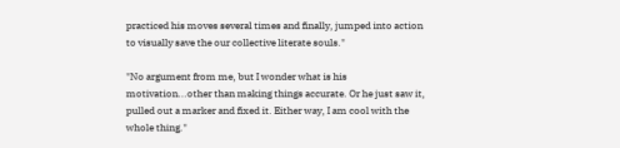practiced his moves several times and finally, jumped into action to visually save the our collective literate souls."

"No argument from me, but I wonder what is his motivation...other than making things accurate. Or he just saw it, pulled out a marker and fixed it. Either way, I am cool with the whole thing."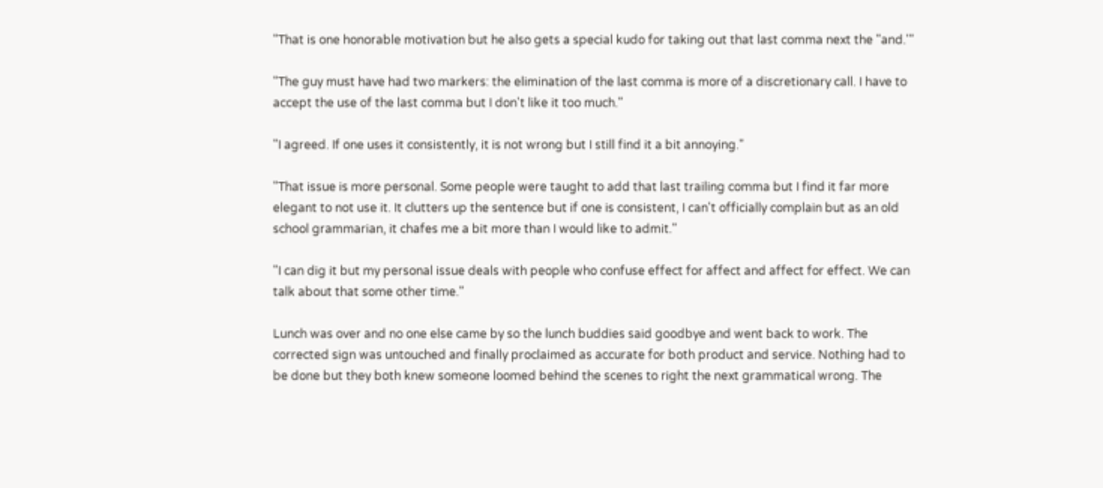"That is one honorable motivation but he also gets a special kudo for taking out that last comma next the "and.'"

"The guy must have had two markers: the elimination of the last comma is more of a discretionary call. I have to accept the use of the last comma but I don't like it too much."

"I agreed. If one uses it consistently, it is not wrong but I still find it a bit annoying."

"That issue is more personal. Some people were taught to add that last trailing comma but I find it far more elegant to not use it. It clutters up the sentence but if one is consistent, I can't officially complain but as an old school grammarian, it chafes me a bit more than I would like to admit."

"I can dig it but my personal issue deals with people who confuse effect for affect and affect for effect. We can talk about that some other time."

Lunch was over and no one else came by so the lunch buddies said goodbye and went back to work. The corrected sign was untouched and finally proclaimed as accurate for both product and service. Nothing had to be done but they both knew someone loomed behind the scenes to right the next grammatical wrong. The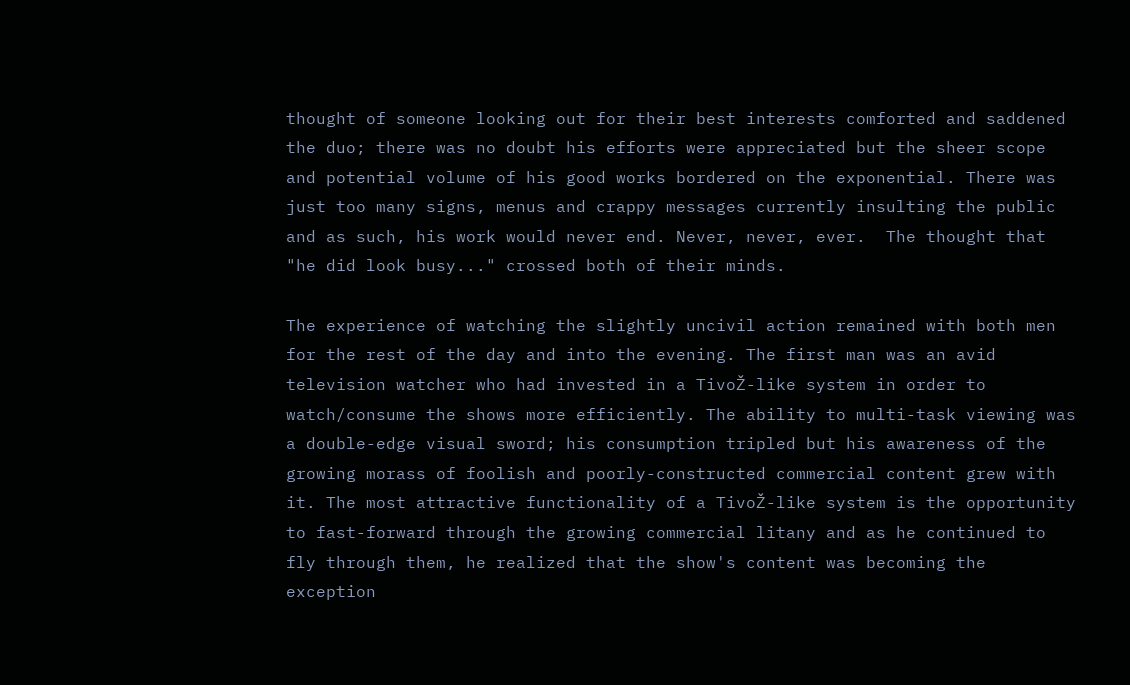thought of someone looking out for their best interests comforted and saddened the duo; there was no doubt his efforts were appreciated but the sheer scope and potential volume of his good works bordered on the exponential. There was just too many signs, menus and crappy messages currently insulting the public and as such, his work would never end. Never, never, ever.  The thought that "he did look busy..." crossed both of their minds.

The experience of watching the slightly uncivil action remained with both men for the rest of the day and into the evening. The first man was an avid television watcher who had invested in a TivoŽ-like system in order to watch/consume the shows more efficiently. The ability to multi-task viewing was a double-edge visual sword; his consumption tripled but his awareness of the growing morass of foolish and poorly-constructed commercial content grew with it. The most attractive functionality of a TivoŽ-like system is the opportunity to fast-forward through the growing commercial litany and as he continued to fly through them, he realized that the show's content was becoming the exception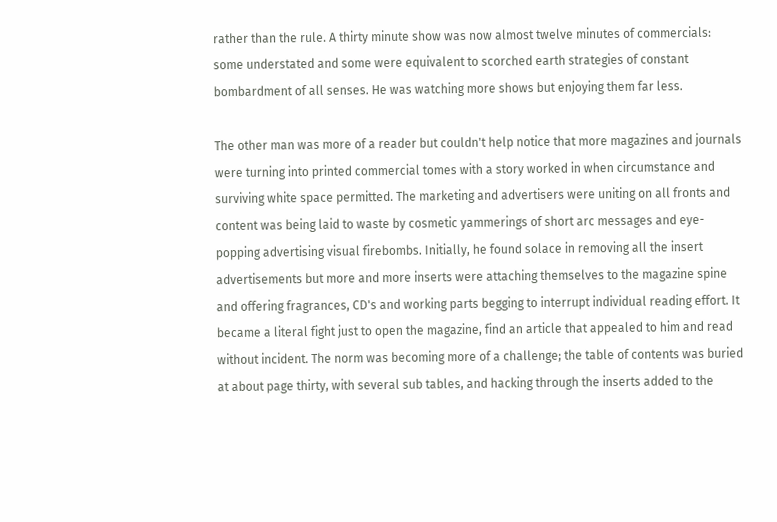rather than the rule. A thirty minute show was now almost twelve minutes of commercials: some understated and some were equivalent to scorched earth strategies of constant bombardment of all senses. He was watching more shows but enjoying them far less.

The other man was more of a reader but couldn't help notice that more magazines and journals were turning into printed commercial tomes with a story worked in when circumstance and surviving white space permitted. The marketing and advertisers were uniting on all fronts and content was being laid to waste by cosmetic yammerings of short arc messages and eye-popping advertising visual firebombs. Initially, he found solace in removing all the insert advertisements but more and more inserts were attaching themselves to the magazine spine and offering fragrances, CD's and working parts begging to interrupt individual reading effort. It became a literal fight just to open the magazine, find an article that appealed to him and read without incident. The norm was becoming more of a challenge; the table of contents was buried at about page thirty, with several sub tables, and hacking through the inserts added to the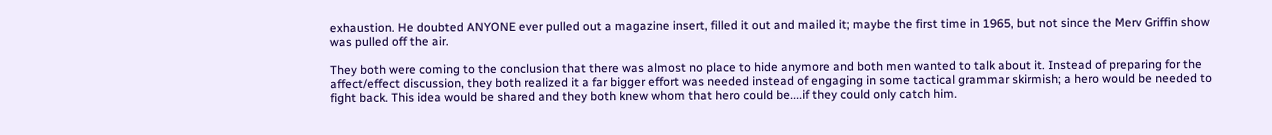exhaustion. He doubted ANYONE ever pulled out a magazine insert, filled it out and mailed it; maybe the first time in 1965, but not since the Merv Griffin show was pulled off the air.

They both were coming to the conclusion that there was almost no place to hide anymore and both men wanted to talk about it. Instead of preparing for the affect/effect discussion, they both realized it a far bigger effort was needed instead of engaging in some tactical grammar skirmish; a hero would be needed to fight back. This idea would be shared and they both knew whom that hero could be....if they could only catch him.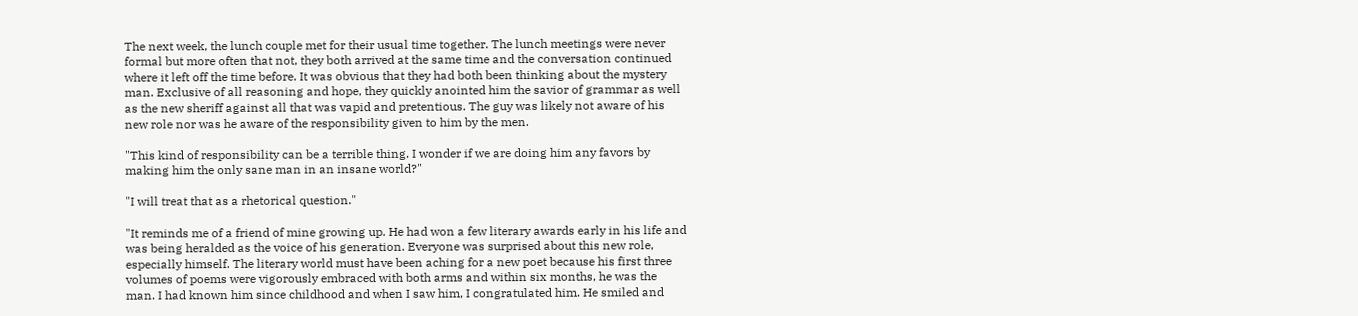The next week, the lunch couple met for their usual time together. The lunch meetings were never formal but more often that not, they both arrived at the same time and the conversation continued where it left off the time before. It was obvious that they had both been thinking about the mystery man. Exclusive of all reasoning and hope, they quickly anointed him the savior of grammar as well as the new sheriff against all that was vapid and pretentious. The guy was likely not aware of his new role nor was he aware of the responsibility given to him by the men.

"This kind of responsibility can be a terrible thing. I wonder if we are doing him any favors by making him the only sane man in an insane world?"

"I will treat that as a rhetorical question."

"It reminds me of a friend of mine growing up. He had won a few literary awards early in his life and was being heralded as the voice of his generation. Everyone was surprised about this new role, especially himself. The literary world must have been aching for a new poet because his first three volumes of poems were vigorously embraced with both arms and within six months, he was the man. I had known him since childhood and when I saw him, I congratulated him. He smiled and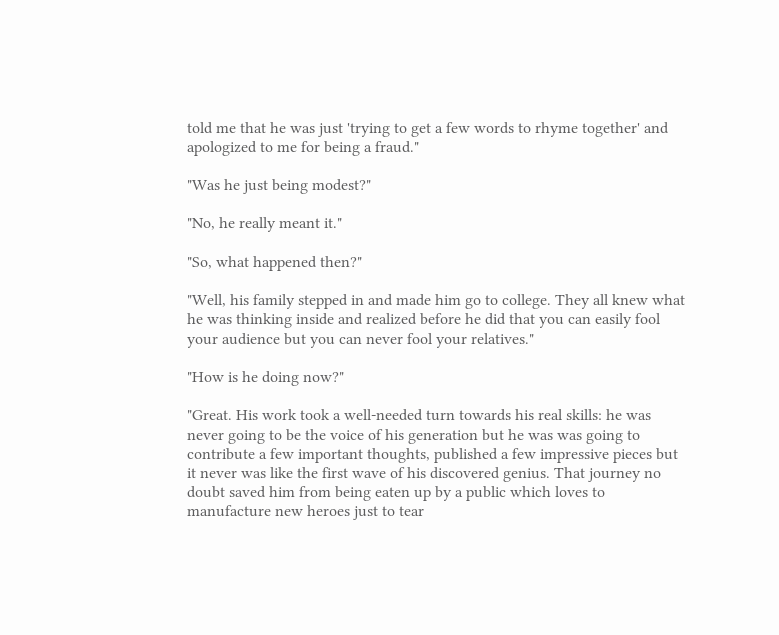told me that he was just 'trying to get a few words to rhyme together' and apologized to me for being a fraud."

"Was he just being modest?"

"No, he really meant it."

"So, what happened then?"

"Well, his family stepped in and made him go to college. They all knew what he was thinking inside and realized before he did that you can easily fool your audience but you can never fool your relatives."

"How is he doing now?"

"Great. His work took a well-needed turn towards his real skills: he was never going to be the voice of his generation but he was was going to contribute a few important thoughts, published a few impressive pieces but it never was like the first wave of his discovered genius. That journey no doubt saved him from being eaten up by a public which loves to manufacture new heroes just to tear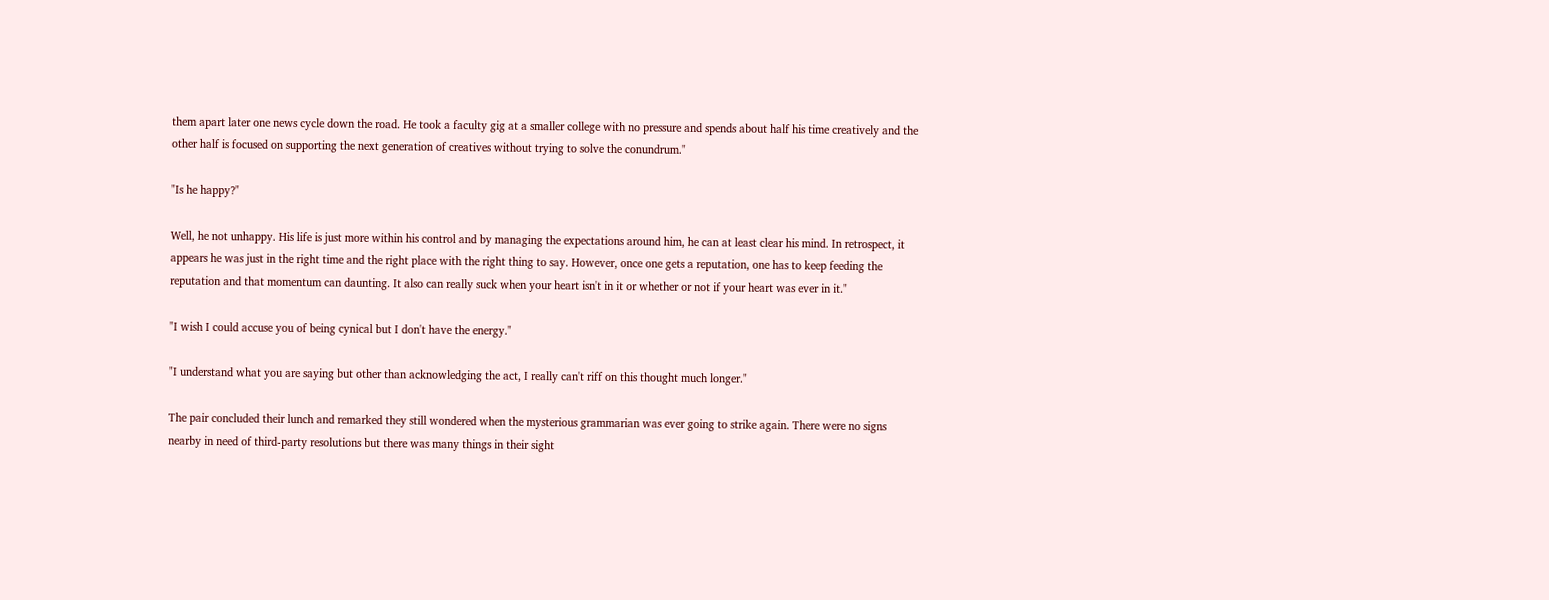them apart later one news cycle down the road. He took a faculty gig at a smaller college with no pressure and spends about half his time creatively and the other half is focused on supporting the next generation of creatives without trying to solve the conundrum."

"Is he happy?"

Well, he not unhappy. His life is just more within his control and by managing the expectations around him, he can at least clear his mind. In retrospect, it appears he was just in the right time and the right place with the right thing to say. However, once one gets a reputation, one has to keep feeding the reputation and that momentum can daunting. It also can really suck when your heart isn't in it or whether or not if your heart was ever in it."

"I wish I could accuse you of being cynical but I don't have the energy."

"I understand what you are saying but other than acknowledging the act, I really can't riff on this thought much longer."

The pair concluded their lunch and remarked they still wondered when the mysterious grammarian was ever going to strike again. There were no signs nearby in need of third-party resolutions but there was many things in their sight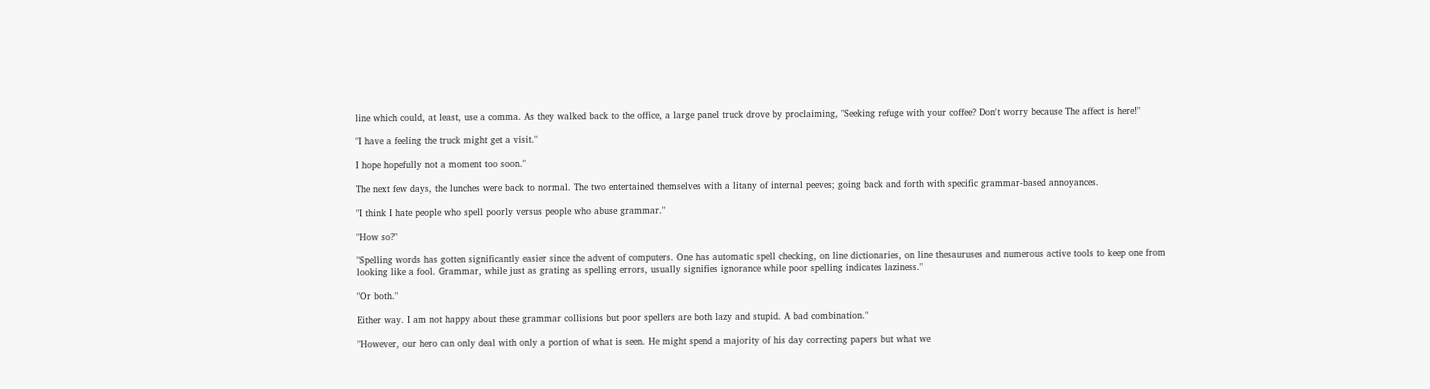line which could, at least, use a comma. As they walked back to the office, a large panel truck drove by proclaiming, "Seeking refuge with your coffee? Don't worry because The affect is here!"

"I have a feeling the truck might get a visit."

I hope hopefully not a moment too soon."

The next few days, the lunches were back to normal. The two entertained themselves with a litany of internal peeves; going back and forth with specific grammar-based annoyances.

"I think I hate people who spell poorly versus people who abuse grammar."

"How so?"

"Spelling words has gotten significantly easier since the advent of computers. One has automatic spell checking, on line dictionaries, on line thesauruses and numerous active tools to keep one from looking like a fool. Grammar, while just as grating as spelling errors, usually signifies ignorance while poor spelling indicates laziness."

"Or both."

Either way. I am not happy about these grammar collisions but poor spellers are both lazy and stupid. A bad combination."

"However, our hero can only deal with only a portion of what is seen. He might spend a majority of his day correcting papers but what we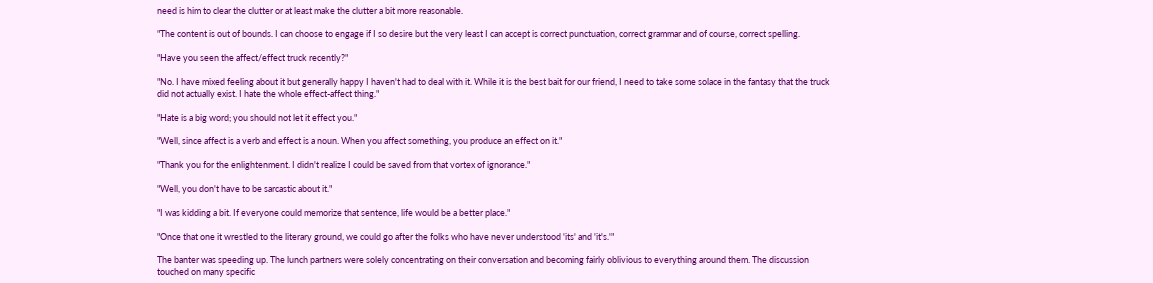need is him to clear the clutter or at least make the clutter a bit more reasonable.

"The content is out of bounds. I can choose to engage if I so desire but the very least I can accept is correct punctuation, correct grammar and of course, correct spelling.

"Have you seen the affect/effect truck recently?"

"No. I have mixed feeling about it but generally happy I haven't had to deal with it. While it is the best bait for our friend, I need to take some solace in the fantasy that the truck did not actually exist. I hate the whole effect-affect thing."

"Hate is a big word; you should not let it effect you."

"Well, since affect is a verb and effect is a noun. When you affect something, you produce an effect on it."

"Thank you for the enlightenment. I didn't realize I could be saved from that vortex of ignorance."

"Well, you don't have to be sarcastic about it."

"I was kidding a bit. If everyone could memorize that sentence, life would be a better place."

"Once that one it wrestled to the literary ground, we could go after the folks who have never understood 'its' and 'it's.'"

The banter was speeding up. The lunch partners were solely concentrating on their conversation and becoming fairly oblivious to everything around them. The discussion touched on many specific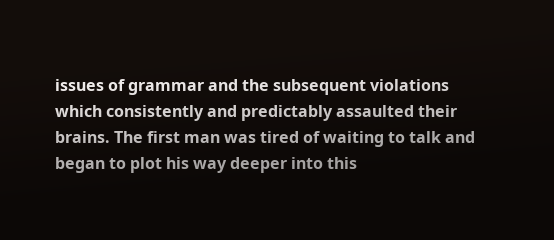issues of grammar and the subsequent violations which consistently and predictably assaulted their brains. The first man was tired of waiting to talk and began to plot his way deeper into this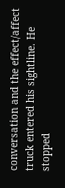conversation and the effect/affect truck entered his sightline. He stopped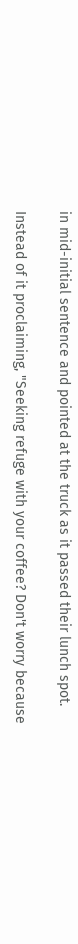in mid-initial sentence and pointed at the truck as it passed their lunch spot.

Instead of it proclaiming, "Seeking refuge with your coffee? Don't worry because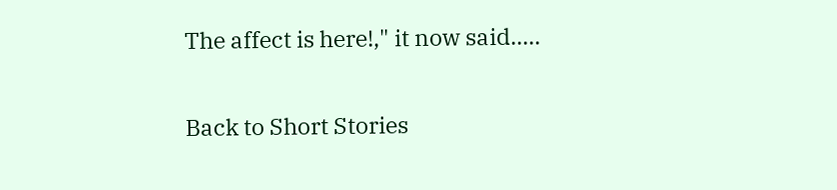The affect is here!," it now said.....

Back to Short Stories